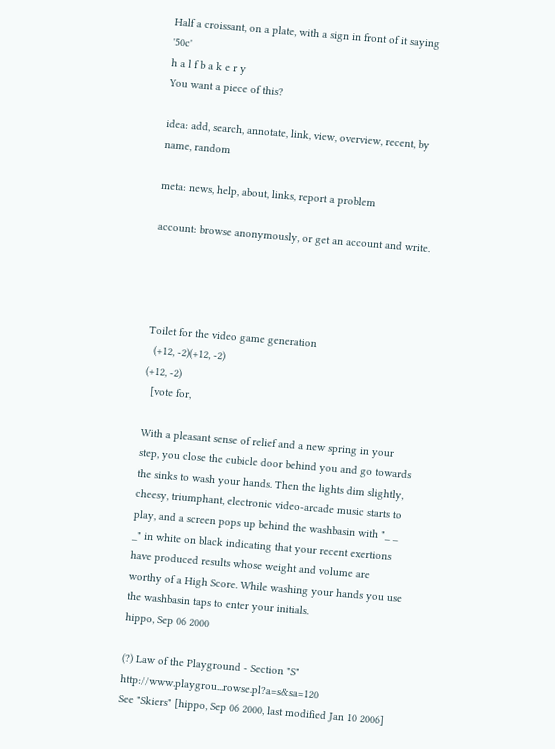Half a croissant, on a plate, with a sign in front of it saying '50c'
h a l f b a k e r y
You want a piece of this?

idea: add, search, annotate, link, view, overview, recent, by name, random

meta: news, help, about, links, report a problem

account: browse anonymously, or get an account and write.




Toilet for the video game generation
  (+12, -2)(+12, -2)
(+12, -2)
  [vote for,

With a pleasant sense of relief and a new spring in your step, you close the cubicle door behind you and go towards the sinks to wash your hands. Then the lights dim slightly, cheesy, triumphant, electronic video-arcade music starts to play, and a screen pops up behind the washbasin with "_ _ _" in white on black indicating that your recent exertions have produced results whose weight and volume are worthy of a High Score. While washing your hands you use the washbasin taps to enter your initials.
hippo, Sep 06 2000

(?) Law of the Playground - Section "S" http://www.playgrou...rowse.pl?a=s&sa=120
See "Skiers" [hippo, Sep 06 2000, last modified Jan 10 2006]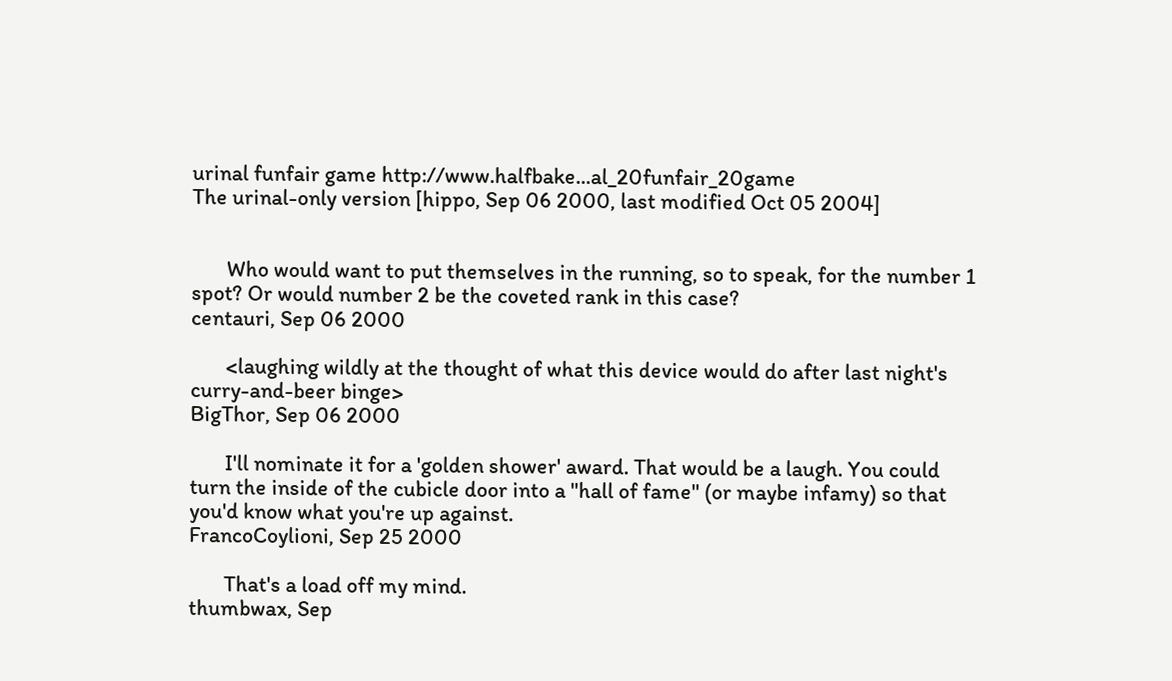urinal funfair game http://www.halfbake...al_20funfair_20game
The urinal-only version [hippo, Sep 06 2000, last modified Oct 05 2004]


       Who would want to put themselves in the running, so to speak, for the number 1 spot? Or would number 2 be the coveted rank in this case?
centauri, Sep 06 2000

       <laughing wildly at the thought of what this device would do after last night's curry-and-beer binge>
BigThor, Sep 06 2000

       I'll nominate it for a 'golden shower' award. That would be a laugh. You could turn the inside of the cubicle door into a "hall of fame" (or maybe infamy) so that you'd know what you're up against.
FrancoCoylioni, Sep 25 2000

       That's a load off my mind.
thumbwax, Sep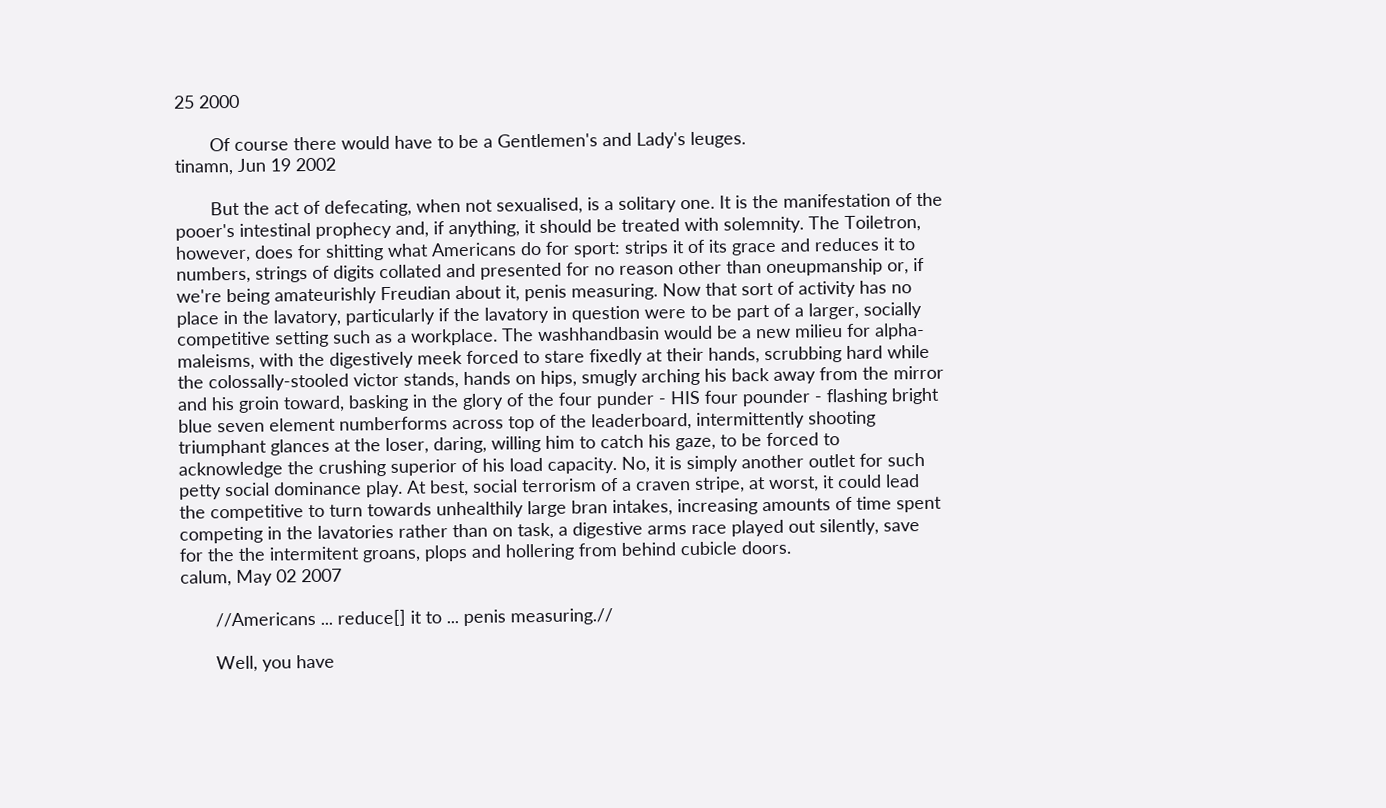25 2000

       Of course there would have to be a Gentlemen's and Lady's leuges.
tinamn, Jun 19 2002

       But the act of defecating, when not sexualised, is a solitary one. It is the manifestation of the pooer's intestinal prophecy and, if anything, it should be treated with solemnity. The Toiletron, however, does for shitting what Americans do for sport: strips it of its grace and reduces it to numbers, strings of digits collated and presented for no reason other than oneupmanship or, if we're being amateurishly Freudian about it, penis measuring. Now that sort of activity has no place in the lavatory, particularly if the lavatory in question were to be part of a larger, socially competitive setting such as a workplace. The washhandbasin would be a new milieu for alpha-maleisms, with the digestively meek forced to stare fixedly at their hands, scrubbing hard while the colossally-stooled victor stands, hands on hips, smugly arching his back away from the mirror and his groin toward, basking in the glory of the four punder - HIS four pounder - flashing bright blue seven element numberforms across top of the leaderboard, intermittently shooting triumphant glances at the loser, daring, willing him to catch his gaze, to be forced to acknowledge the crushing superior of his load capacity. No, it is simply another outlet for such petty social dominance play. At best, social terrorism of a craven stripe, at worst, it could lead the competitive to turn towards unhealthily large bran intakes, increasing amounts of time spent competing in the lavatories rather than on task, a digestive arms race played out silently, save for the the intermitent groans, plops and hollering from behind cubicle doors.
calum, May 02 2007

       //Americans ... reduce[] it to ... penis measuring.//

       Well, you have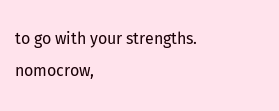to go with your strengths.
nomocrow,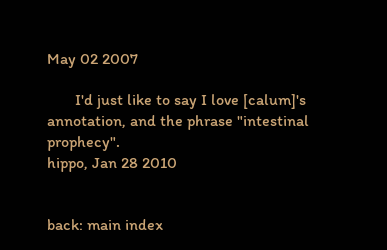May 02 2007

       I'd just like to say I love [calum]'s annotation, and the phrase "intestinal prophecy".
hippo, Jan 28 2010


back: main index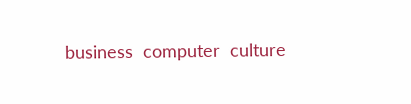business  computer  culture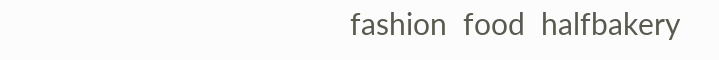fashion  food  halfbakery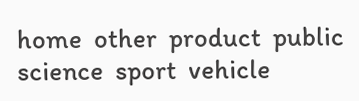home  other  product  public  science  sport  vehicle